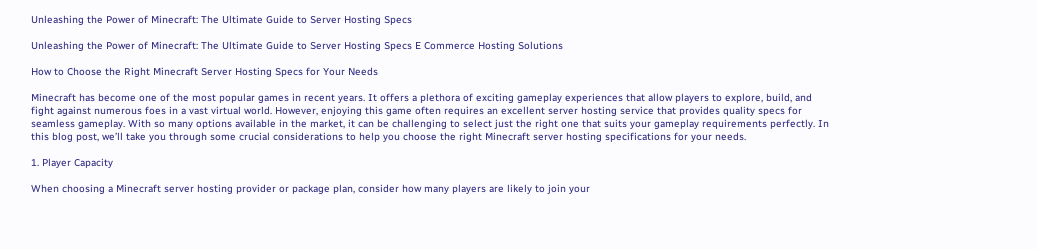Unleashing the Power of Minecraft: The Ultimate Guide to Server Hosting Specs

Unleashing the Power of Minecraft: The Ultimate Guide to Server Hosting Specs E Commerce Hosting Solutions

How to Choose the Right Minecraft Server Hosting Specs for Your Needs

Minecraft has become one of the most popular games in recent years. It offers a plethora of exciting gameplay experiences that allow players to explore, build, and fight against numerous foes in a vast virtual world. However, enjoying this game often requires an excellent server hosting service that provides quality specs for seamless gameplay. With so many options available in the market, it can be challenging to select just the right one that suits your gameplay requirements perfectly. In this blog post, we’ll take you through some crucial considerations to help you choose the right Minecraft server hosting specifications for your needs.

1. Player Capacity

When choosing a Minecraft server hosting provider or package plan, consider how many players are likely to join your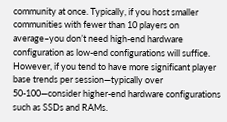community at once. Typically, if you host smaller communities with fewer than 10 players on average–you don’t need high-end hardware configuration as low-end configurations will suffice. However, if you tend to have more significant player base trends per session—typically over 50-100—consider higher-end hardware configurations such as SSDs and RAMs.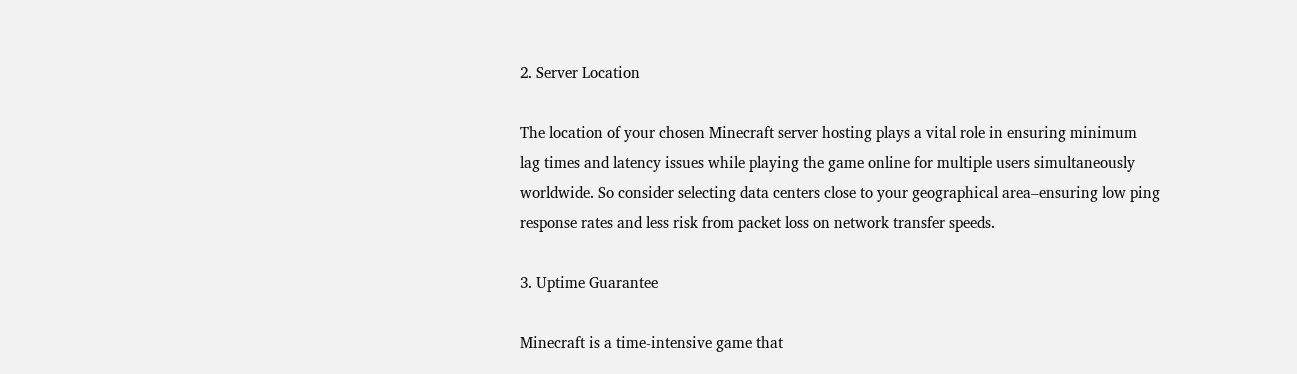2. Server Location

The location of your chosen Minecraft server hosting plays a vital role in ensuring minimum lag times and latency issues while playing the game online for multiple users simultaneously worldwide. So consider selecting data centers close to your geographical area–ensuring low ping response rates and less risk from packet loss on network transfer speeds.

3. Uptime Guarantee

Minecraft is a time-intensive game that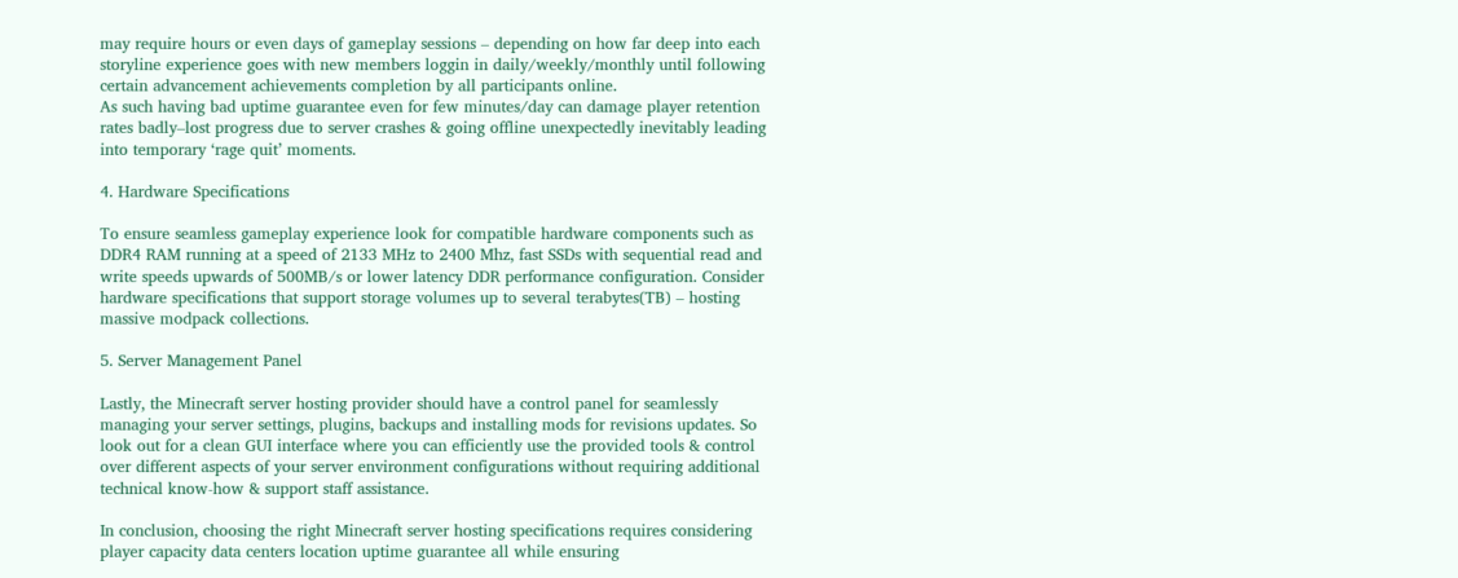may require hours or even days of gameplay sessions – depending on how far deep into each storyline experience goes with new members loggin in daily/weekly/monthly until following certain advancement achievements completion by all participants online.
As such having bad uptime guarantee even for few minutes/day can damage player retention rates badly–lost progress due to server crashes & going offline unexpectedly inevitably leading into temporary ‘rage quit’ moments.

4. Hardware Specifications

To ensure seamless gameplay experience look for compatible hardware components such as DDR4 RAM running at a speed of 2133 MHz to 2400 Mhz, fast SSDs with sequential read and write speeds upwards of 500MB/s or lower latency DDR performance configuration. Consider hardware specifications that support storage volumes up to several terabytes(TB) – hosting massive modpack collections.

5. Server Management Panel

Lastly, the Minecraft server hosting provider should have a control panel for seamlessly managing your server settings, plugins, backups and installing mods for revisions updates. So look out for a clean GUI interface where you can efficiently use the provided tools & control over different aspects of your server environment configurations without requiring additional technical know-how & support staff assistance.

In conclusion, choosing the right Minecraft server hosting specifications requires considering player capacity data centers location uptime guarantee all while ensuring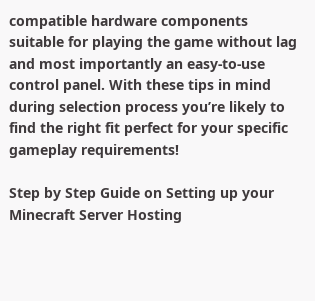compatible hardware components suitable for playing the game without lag and most importantly an easy-to-use control panel. With these tips in mind during selection process you’re likely to find the right fit perfect for your specific gameplay requirements!

Step by Step Guide on Setting up your Minecraft Server Hosting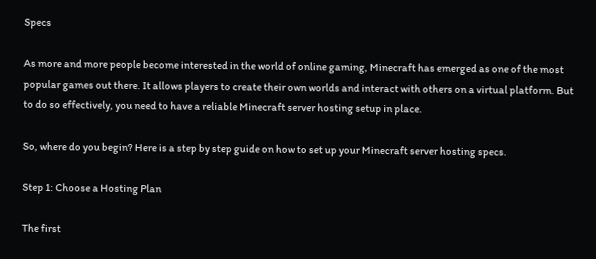Specs

As more and more people become interested in the world of online gaming, Minecraft has emerged as one of the most popular games out there. It allows players to create their own worlds and interact with others on a virtual platform. But to do so effectively, you need to have a reliable Minecraft server hosting setup in place.

So, where do you begin? Here is a step by step guide on how to set up your Minecraft server hosting specs.

Step 1: Choose a Hosting Plan

The first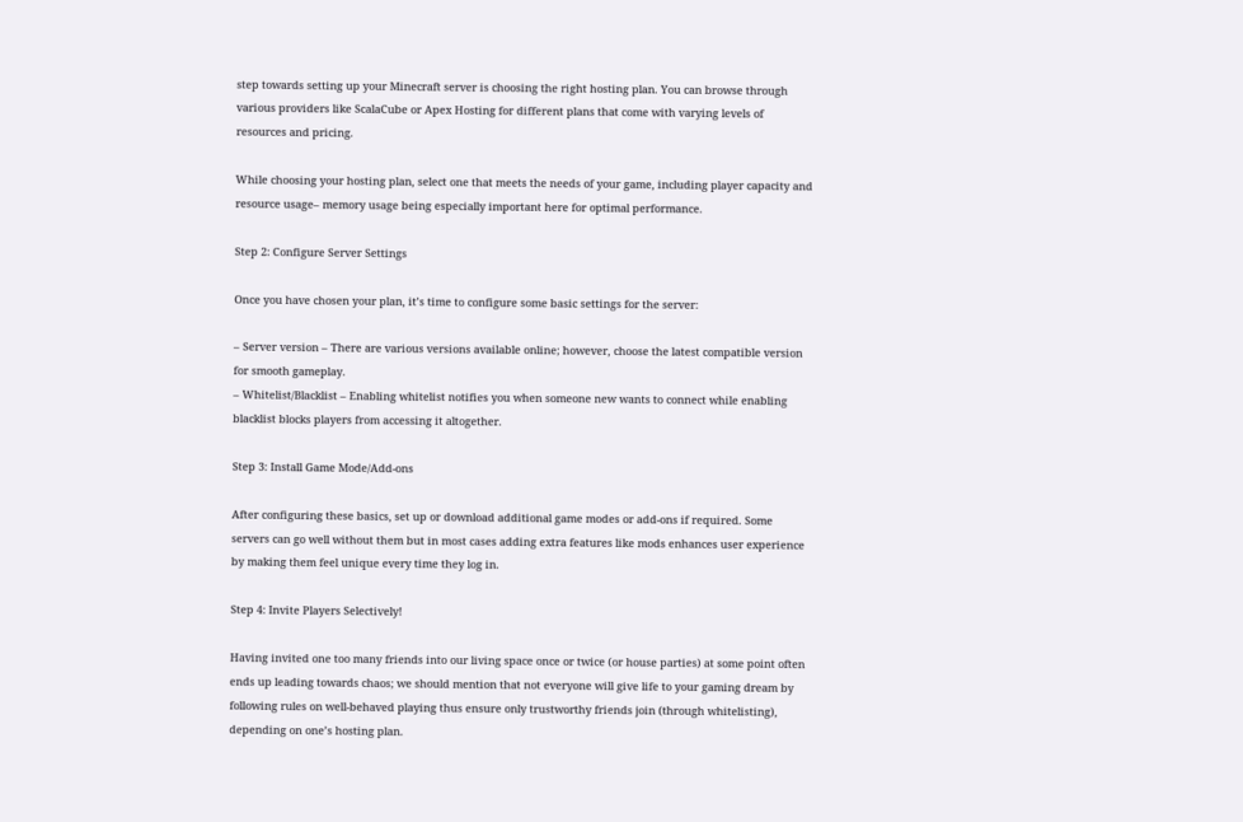step towards setting up your Minecraft server is choosing the right hosting plan. You can browse through various providers like ScalaCube or Apex Hosting for different plans that come with varying levels of resources and pricing.

While choosing your hosting plan, select one that meets the needs of your game, including player capacity and resource usage– memory usage being especially important here for optimal performance.

Step 2: Configure Server Settings

Once you have chosen your plan, it’s time to configure some basic settings for the server:

– Server version – There are various versions available online; however, choose the latest compatible version for smooth gameplay.
– Whitelist/Blacklist – Enabling whitelist notifies you when someone new wants to connect while enabling blacklist blocks players from accessing it altogether.

Step 3: Install Game Mode/Add-ons

After configuring these basics, set up or download additional game modes or add-ons if required. Some servers can go well without them but in most cases adding extra features like mods enhances user experience by making them feel unique every time they log in.

Step 4: Invite Players Selectively!

Having invited one too many friends into our living space once or twice (or house parties) at some point often ends up leading towards chaos; we should mention that not everyone will give life to your gaming dream by following rules on well-behaved playing thus ensure only trustworthy friends join (through whitelisting), depending on one’s hosting plan.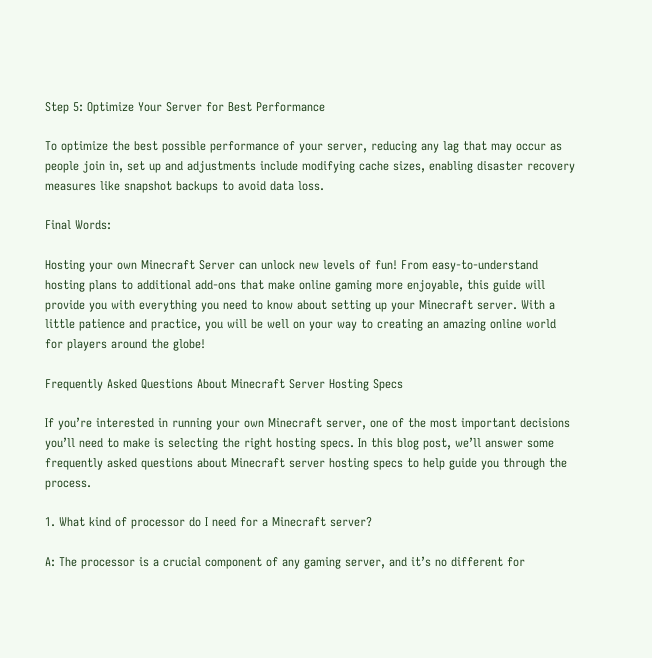Step 5: Optimize Your Server for Best Performance

To optimize the best possible performance of your server, reducing any lag that may occur as people join in, set up and adjustments include modifying cache sizes, enabling disaster recovery measures like snapshot backups to avoid data loss.

Final Words:

Hosting your own Minecraft Server can unlock new levels of fun! From easy-to-understand hosting plans to additional add-ons that make online gaming more enjoyable, this guide will provide you with everything you need to know about setting up your Minecraft server. With a little patience and practice, you will be well on your way to creating an amazing online world for players around the globe!

Frequently Asked Questions About Minecraft Server Hosting Specs

If you’re interested in running your own Minecraft server, one of the most important decisions you’ll need to make is selecting the right hosting specs. In this blog post, we’ll answer some frequently asked questions about Minecraft server hosting specs to help guide you through the process.

1. What kind of processor do I need for a Minecraft server?

A: The processor is a crucial component of any gaming server, and it’s no different for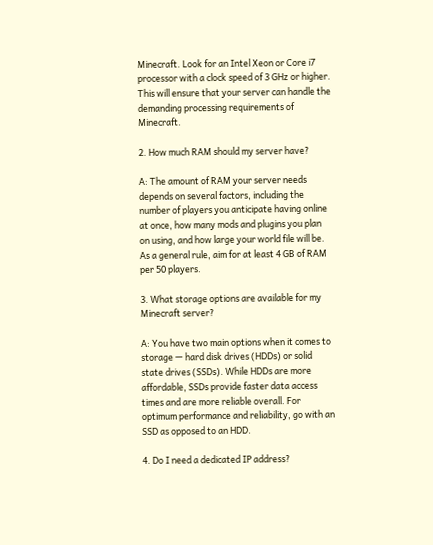Minecraft. Look for an Intel Xeon or Core i7 processor with a clock speed of 3 GHz or higher. This will ensure that your server can handle the demanding processing requirements of Minecraft.

2. How much RAM should my server have?

A: The amount of RAM your server needs depends on several factors, including the number of players you anticipate having online at once, how many mods and plugins you plan on using, and how large your world file will be. As a general rule, aim for at least 4 GB of RAM per 50 players.

3. What storage options are available for my Minecraft server?

A: You have two main options when it comes to storage — hard disk drives (HDDs) or solid state drives (SSDs). While HDDs are more affordable, SSDs provide faster data access times and are more reliable overall. For optimum performance and reliability, go with an SSD as opposed to an HDD.

4. Do I need a dedicated IP address?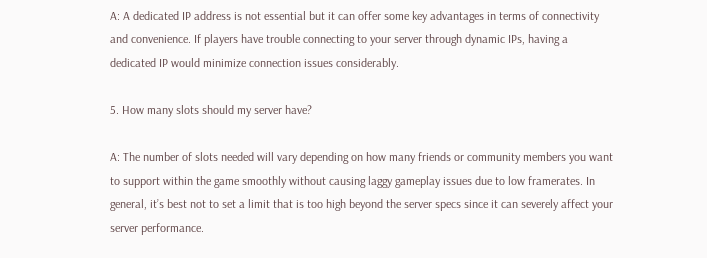A: A dedicated IP address is not essential but it can offer some key advantages in terms of connectivity and convenience. If players have trouble connecting to your server through dynamic IPs, having a dedicated IP would minimize connection issues considerably.

5. How many slots should my server have?

A: The number of slots needed will vary depending on how many friends or community members you want to support within the game smoothly without causing laggy gameplay issues due to low framerates. In general, it’s best not to set a limit that is too high beyond the server specs since it can severely affect your server performance.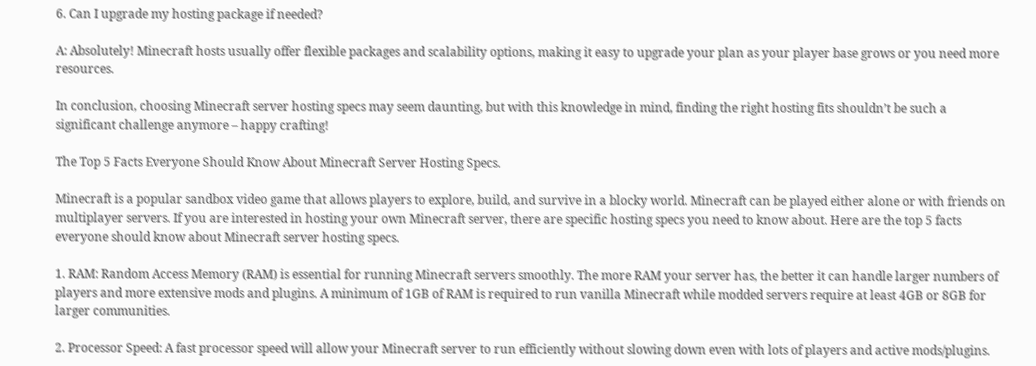6. Can I upgrade my hosting package if needed?

A: Absolutely! Minecraft hosts usually offer flexible packages and scalability options, making it easy to upgrade your plan as your player base grows or you need more resources.

In conclusion, choosing Minecraft server hosting specs may seem daunting, but with this knowledge in mind, finding the right hosting fits shouldn’t be such a significant challenge anymore – happy crafting!

The Top 5 Facts Everyone Should Know About Minecraft Server Hosting Specs.

Minecraft is a popular sandbox video game that allows players to explore, build, and survive in a blocky world. Minecraft can be played either alone or with friends on multiplayer servers. If you are interested in hosting your own Minecraft server, there are specific hosting specs you need to know about. Here are the top 5 facts everyone should know about Minecraft server hosting specs.

1. RAM: Random Access Memory (RAM) is essential for running Minecraft servers smoothly. The more RAM your server has, the better it can handle larger numbers of players and more extensive mods and plugins. A minimum of 1GB of RAM is required to run vanilla Minecraft while modded servers require at least 4GB or 8GB for larger communities.

2. Processor Speed: A fast processor speed will allow your Minecraft server to run efficiently without slowing down even with lots of players and active mods/plugins.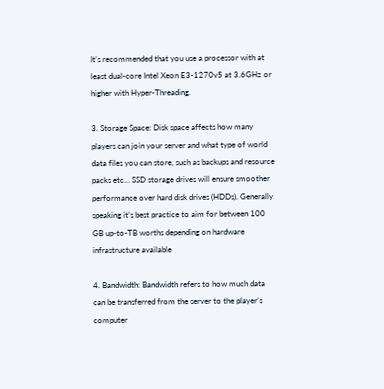It’s recommended that you use a processor with at least dual-core Intel Xeon E3-1270v5 at 3.6GHz or higher with Hyper-Threading.

3. Storage Space: Disk space affects how many players can join your server and what type of world data files you can store, such as backups and resource packs etc… SSD storage drives will ensure smoother performance over hard disk drives (HDDs). Generally speaking it’s best practice to aim for between 100 GB up-to-TB worths depending on hardware infrastructure available

4. Bandwidth: Bandwidth refers to how much data can be transferred from the server to the player’s computer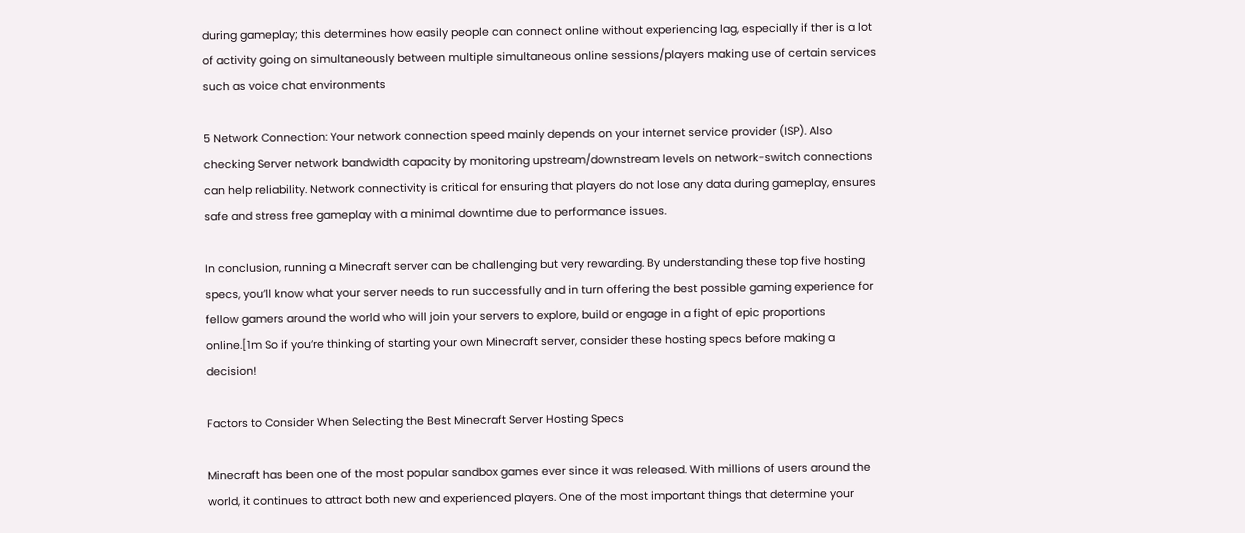during gameplay; this determines how easily people can connect online without experiencing lag, especially if ther is a lot of activity going on simultaneously between multiple simultaneous online sessions/players making use of certain services such as voice chat environments

5 Network Connection: Your network connection speed mainly depends on your internet service provider (ISP). Also checking Server network bandwidth capacity by monitoring upstream/downstream levels on network-switch connections can help reliability. Network connectivity is critical for ensuring that players do not lose any data during gameplay, ensures safe and stress free gameplay with a minimal downtime due to performance issues.

In conclusion, running a Minecraft server can be challenging but very rewarding. By understanding these top five hosting specs, you’ll know what your server needs to run successfully and in turn offering the best possible gaming experience for fellow gamers around the world who will join your servers to explore, build or engage in a fight of epic proportions online.[1m So if you’re thinking of starting your own Minecraft server, consider these hosting specs before making a decision!

Factors to Consider When Selecting the Best Minecraft Server Hosting Specs

Minecraft has been one of the most popular sandbox games ever since it was released. With millions of users around the world, it continues to attract both new and experienced players. One of the most important things that determine your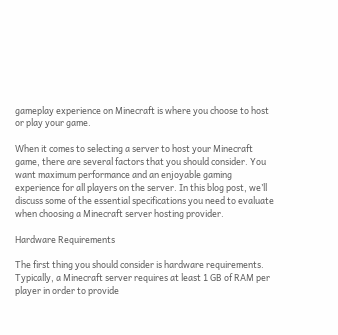gameplay experience on Minecraft is where you choose to host or play your game.

When it comes to selecting a server to host your Minecraft game, there are several factors that you should consider. You want maximum performance and an enjoyable gaming experience for all players on the server. In this blog post, we’ll discuss some of the essential specifications you need to evaluate when choosing a Minecraft server hosting provider.

Hardware Requirements

The first thing you should consider is hardware requirements. Typically, a Minecraft server requires at least 1 GB of RAM per player in order to provide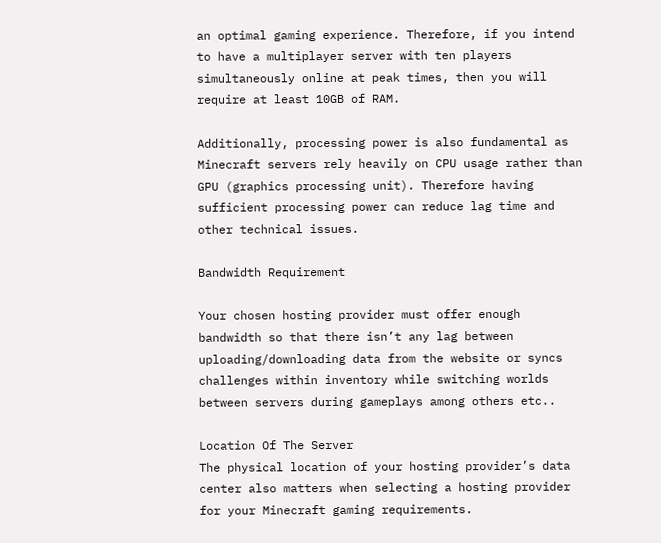an optimal gaming experience. Therefore, if you intend to have a multiplayer server with ten players simultaneously online at peak times, then you will require at least 10GB of RAM.

Additionally, processing power is also fundamental as Minecraft servers rely heavily on CPU usage rather than GPU (graphics processing unit). Therefore having sufficient processing power can reduce lag time and other technical issues.

Bandwidth Requirement

Your chosen hosting provider must offer enough bandwidth so that there isn’t any lag between uploading/downloading data from the website or syncs challenges within inventory while switching worlds between servers during gameplays among others etc..

Location Of The Server
The physical location of your hosting provider’s data center also matters when selecting a hosting provider for your Minecraft gaming requirements.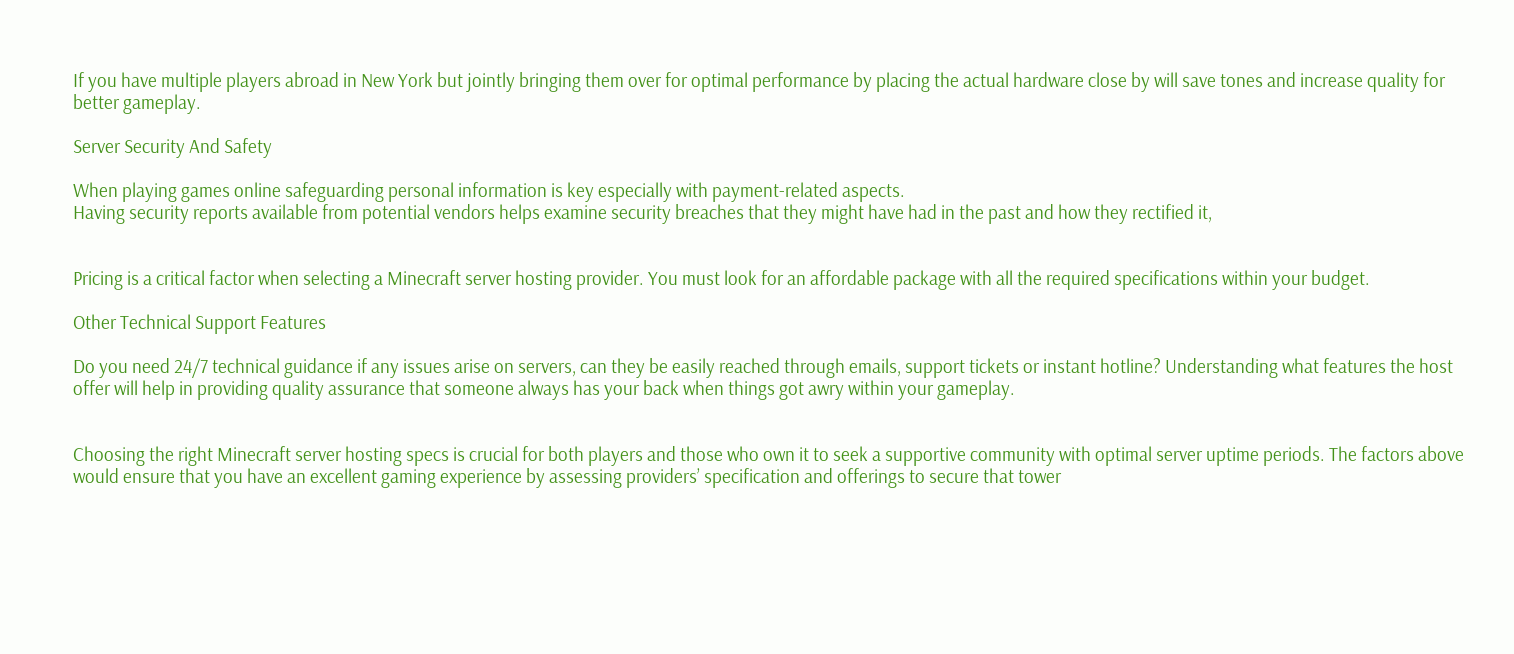If you have multiple players abroad in New York but jointly bringing them over for optimal performance by placing the actual hardware close by will save tones and increase quality for better gameplay.

Server Security And Safety

When playing games online safeguarding personal information is key especially with payment-related aspects.
Having security reports available from potential vendors helps examine security breaches that they might have had in the past and how they rectified it,


Pricing is a critical factor when selecting a Minecraft server hosting provider. You must look for an affordable package with all the required specifications within your budget.

Other Technical Support Features

Do you need 24/7 technical guidance if any issues arise on servers, can they be easily reached through emails, support tickets or instant hotline? Understanding what features the host offer will help in providing quality assurance that someone always has your back when things got awry within your gameplay.


Choosing the right Minecraft server hosting specs is crucial for both players and those who own it to seek a supportive community with optimal server uptime periods. The factors above would ensure that you have an excellent gaming experience by assessing providers’ specification and offerings to secure that tower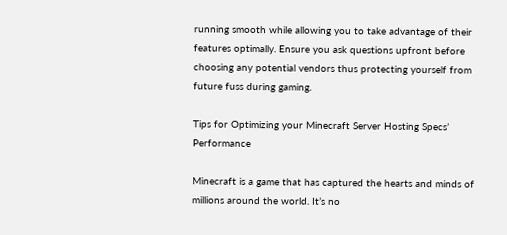running smooth while allowing you to take advantage of their features optimally. Ensure you ask questions upfront before choosing any potential vendors thus protecting yourself from future fuss during gaming.

Tips for Optimizing your Minecraft Server Hosting Specs’ Performance

Minecraft is a game that has captured the hearts and minds of millions around the world. It’s no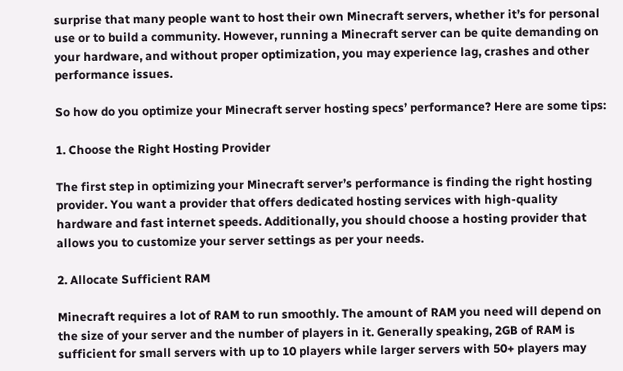surprise that many people want to host their own Minecraft servers, whether it’s for personal use or to build a community. However, running a Minecraft server can be quite demanding on your hardware, and without proper optimization, you may experience lag, crashes and other performance issues.

So how do you optimize your Minecraft server hosting specs’ performance? Here are some tips:

1. Choose the Right Hosting Provider

The first step in optimizing your Minecraft server’s performance is finding the right hosting provider. You want a provider that offers dedicated hosting services with high-quality hardware and fast internet speeds. Additionally, you should choose a hosting provider that allows you to customize your server settings as per your needs.

2. Allocate Sufficient RAM

Minecraft requires a lot of RAM to run smoothly. The amount of RAM you need will depend on the size of your server and the number of players in it. Generally speaking, 2GB of RAM is sufficient for small servers with up to 10 players while larger servers with 50+ players may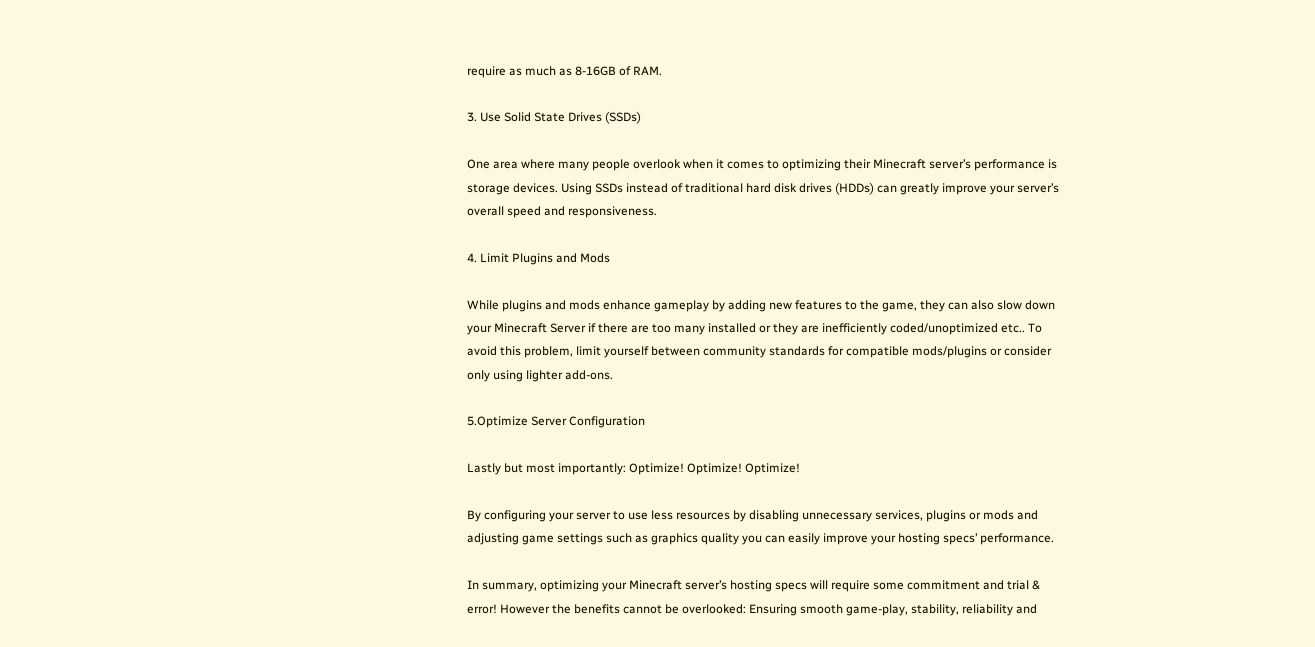require as much as 8-16GB of RAM.

3. Use Solid State Drives (SSDs)

One area where many people overlook when it comes to optimizing their Minecraft server’s performance is storage devices. Using SSDs instead of traditional hard disk drives (HDDs) can greatly improve your server’s overall speed and responsiveness.

4. Limit Plugins and Mods

While plugins and mods enhance gameplay by adding new features to the game, they can also slow down your Minecraft Server if there are too many installed or they are inefficiently coded/unoptimized etc.. To avoid this problem, limit yourself between community standards for compatible mods/plugins or consider only using lighter add-ons.

5.Optimize Server Configuration

Lastly but most importantly: Optimize! Optimize! Optimize!

By configuring your server to use less resources by disabling unnecessary services, plugins or mods and adjusting game settings such as graphics quality you can easily improve your hosting specs’ performance.

In summary, optimizing your Minecraft server’s hosting specs will require some commitment and trial & error! However the benefits cannot be overlooked: Ensuring smooth game-play, stability, reliability and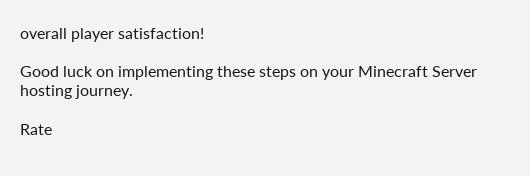overall player satisfaction!

Good luck on implementing these steps on your Minecraft Server hosting journey.

Rate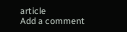article
Add a comment